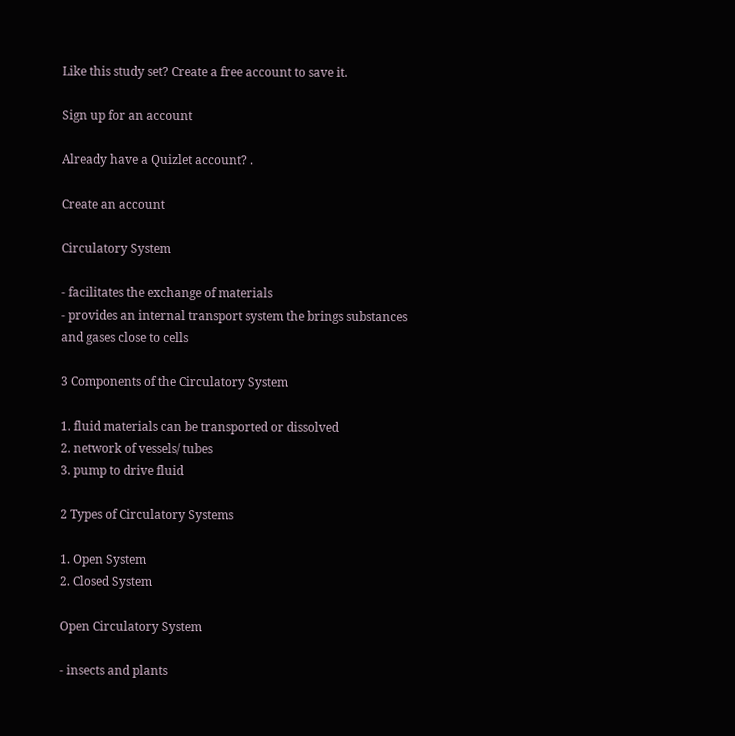Like this study set? Create a free account to save it.

Sign up for an account

Already have a Quizlet account? .

Create an account

Circulatory System

- facilitates the exchange of materials
- provides an internal transport system the brings substances and gases close to cells

3 Components of the Circulatory System

1. fluid materials can be transported or dissolved
2. network of vessels/ tubes
3. pump to drive fluid

2 Types of Circulatory Systems

1. Open System
2. Closed System

Open Circulatory System

- insects and plants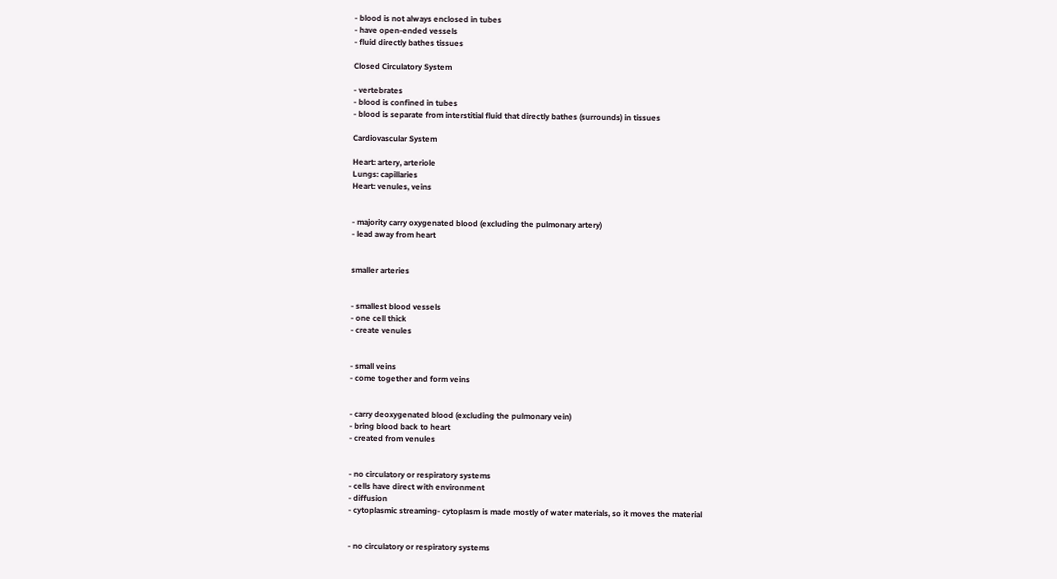- blood is not always enclosed in tubes
- have open-ended vessels
- fluid directly bathes tissues

Closed Circulatory System

- vertebrates
- blood is confined in tubes
- blood is separate from interstitial fluid that directly bathes (surrounds) in tissues

Cardiovascular System

Heart: artery, arteriole
Lungs: capillaries
Heart: venules, veins


- majority carry oxygenated blood (excluding the pulmonary artery)
- lead away from heart


smaller arteries


- smallest blood vessels
- one cell thick
- create venules


- small veins
- come together and form veins


- carry deoxygenated blood (excluding the pulmonary vein)
- bring blood back to heart
- created from venules


- no circulatory or respiratory systems
- cells have direct with environment
- diffusion
- cytoplasmic streaming- cytoplasm is made mostly of water materials, so it moves the material


- no circulatory or respiratory systems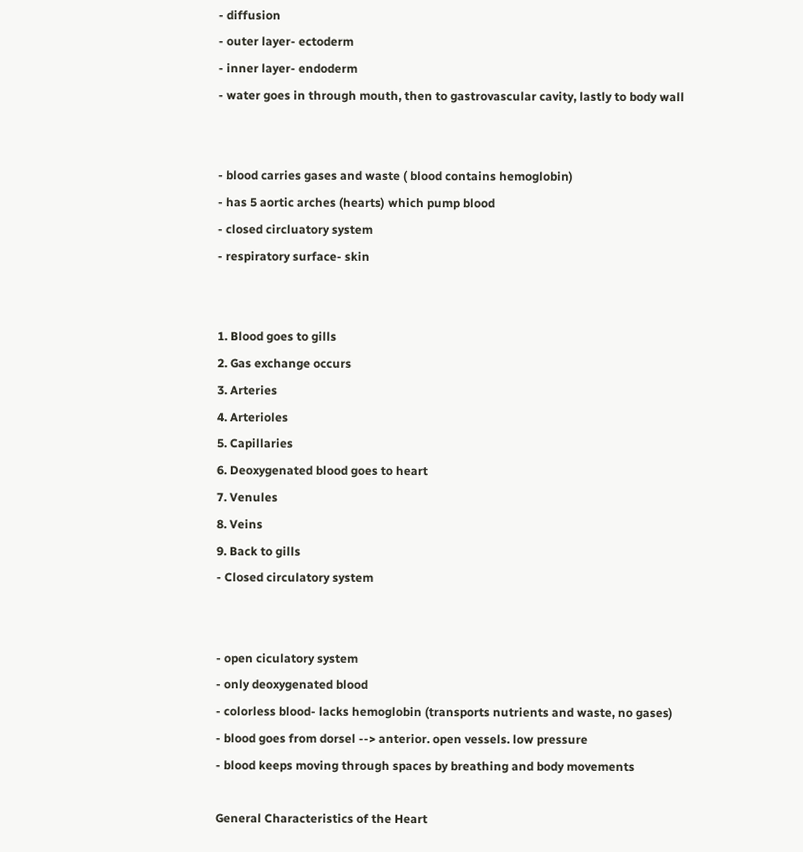- diffusion
- outer layer- ectoderm
- inner layer- endoderm
- water goes in through mouth, then to gastrovascular cavity, lastly to body wall


- blood carries gases and waste ( blood contains hemoglobin)
- has 5 aortic arches (hearts) which pump blood
- closed circluatory system
- respiratory surface- skin


1. Blood goes to gills
2. Gas exchange occurs
3. Arteries
4. Arterioles
5. Capillaries
6. Deoxygenated blood goes to heart
7. Venules
8. Veins
9. Back to gills
- Closed circulatory system


- open ciculatory system
- only deoxygenated blood
- colorless blood- lacks hemoglobin (transports nutrients and waste, no gases)
- blood goes from dorsel --> anterior. open vessels. low pressure
- blood keeps moving through spaces by breathing and body movements

General Characteristics of the Heart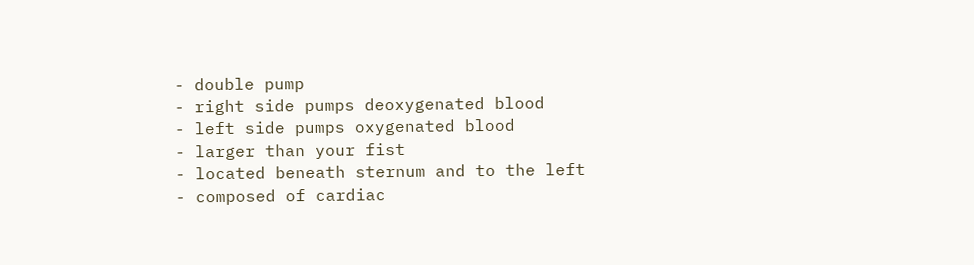- double pump
- right side pumps deoxygenated blood
- left side pumps oxygenated blood
- larger than your fist
- located beneath sternum and to the left
- composed of cardiac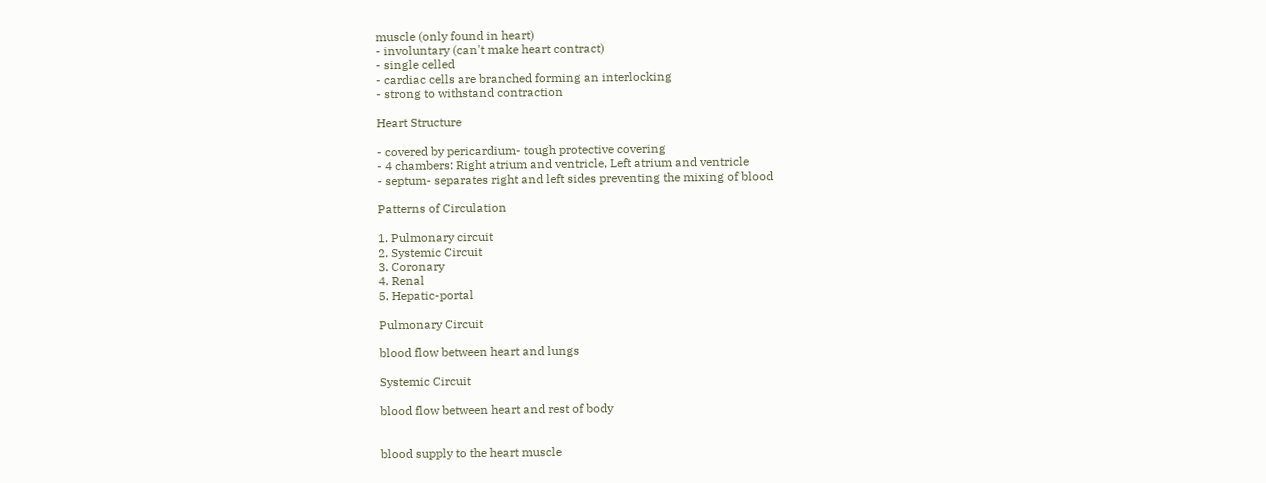muscle (only found in heart)
- involuntary (can't make heart contract)
- single celled
- cardiac cells are branched forming an interlocking
- strong to withstand contraction

Heart Structure

- covered by pericardium- tough protective covering
- 4 chambers: Right atrium and ventricle, Left atrium and ventricle
- septum- separates right and left sides preventing the mixing of blood

Patterns of Circulation

1. Pulmonary circuit
2. Systemic Circuit
3. Coronary
4. Renal
5. Hepatic-portal

Pulmonary Circuit

blood flow between heart and lungs

Systemic Circuit

blood flow between heart and rest of body


blood supply to the heart muscle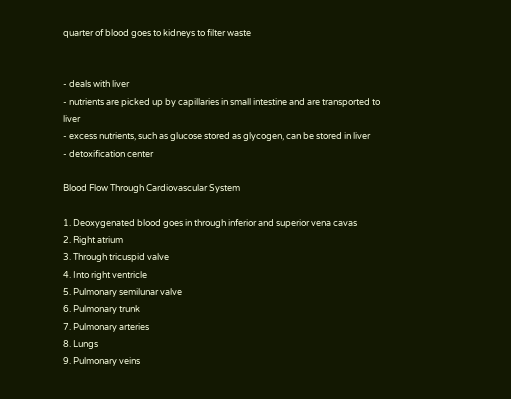quarter of blood goes to kidneys to filter waste


- deals with liver
- nutrients are picked up by capillaries in small intestine and are transported to liver
- excess nutrients, such as glucose stored as glycogen, can be stored in liver
- detoxification center

Blood Flow Through Cardiovascular System

1. Deoxygenated blood goes in through inferior and superior vena cavas
2. Right atrium
3. Through tricuspid valve
4. Into right ventricle
5. Pulmonary semilunar valve
6. Pulmonary trunk
7. Pulmonary arteries
8. Lungs
9. Pulmonary veins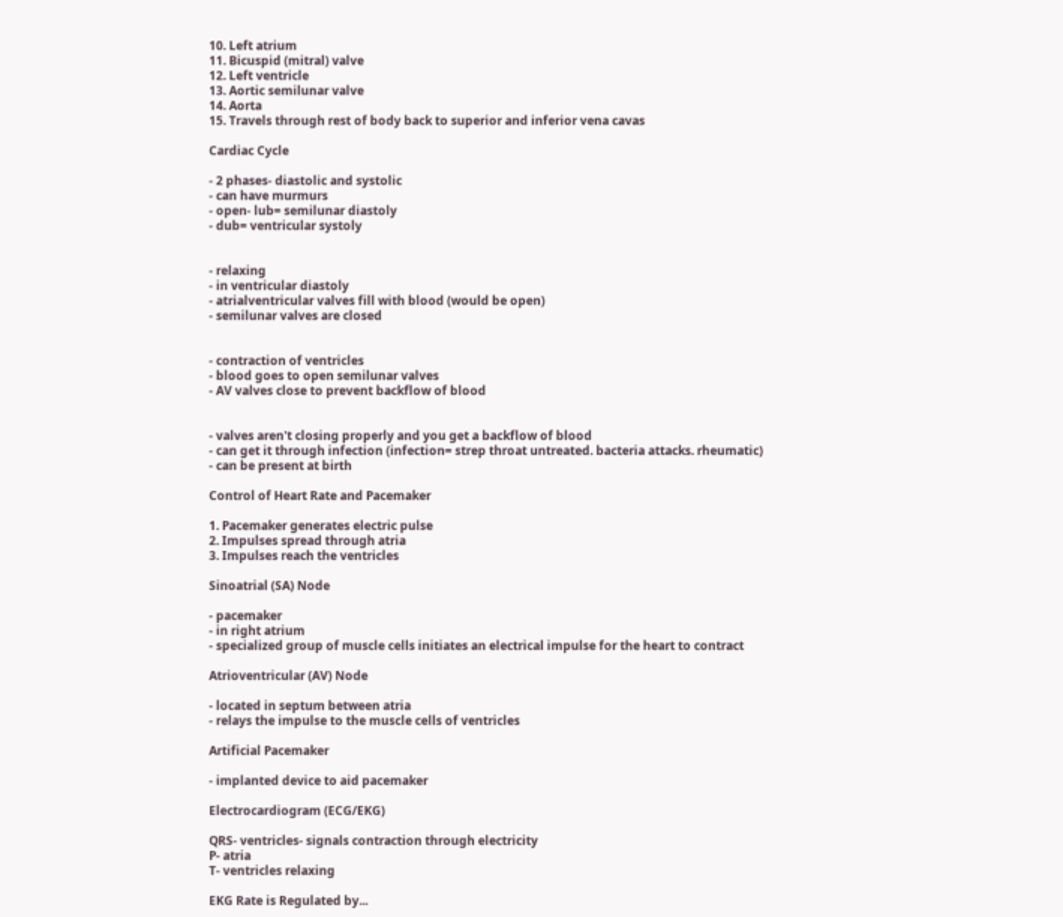10. Left atrium
11. Bicuspid (mitral) valve
12. Left ventricle
13. Aortic semilunar valve
14. Aorta
15. Travels through rest of body back to superior and inferior vena cavas

Cardiac Cycle

- 2 phases- diastolic and systolic
- can have murmurs
- open- lub= semilunar diastoly
- dub= ventricular systoly


- relaxing
- in ventricular diastoly
- atrialventricular valves fill with blood (would be open)
- semilunar valves are closed


- contraction of ventricles
- blood goes to open semilunar valves
- AV valves close to prevent backflow of blood


- valves aren't closing properly and you get a backflow of blood
- can get it through infection (infection= strep throat untreated. bacteria attacks. rheumatic)
- can be present at birth

Control of Heart Rate and Pacemaker

1. Pacemaker generates electric pulse
2. Impulses spread through atria
3. Impulses reach the ventricles

Sinoatrial (SA) Node

- pacemaker
- in right atrium
- specialized group of muscle cells initiates an electrical impulse for the heart to contract

Atrioventricular (AV) Node

- located in septum between atria
- relays the impulse to the muscle cells of ventricles

Artificial Pacemaker

- implanted device to aid pacemaker

Electrocardiogram (ECG/EKG)

QRS- ventricles- signals contraction through electricity
P- atria
T- ventricles relaxing

EKG Rate is Regulated by...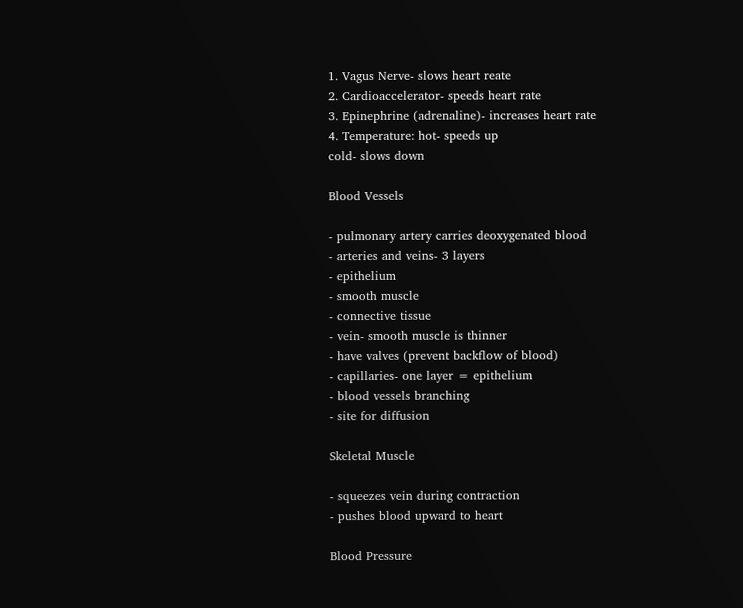1. Vagus Nerve- slows heart reate
2. Cardioaccelerator- speeds heart rate
3. Epinephrine (adrenaline)- increases heart rate
4. Temperature: hot- speeds up
cold- slows down

Blood Vessels

- pulmonary artery carries deoxygenated blood
- arteries and veins- 3 layers
- epithelium
- smooth muscle
- connective tissue
- vein- smooth muscle is thinner
- have valves (prevent backflow of blood)
- capillaries- one layer = epithelium
- blood vessels branching
- site for diffusion

Skeletal Muscle

- squeezes vein during contraction
- pushes blood upward to heart

Blood Pressure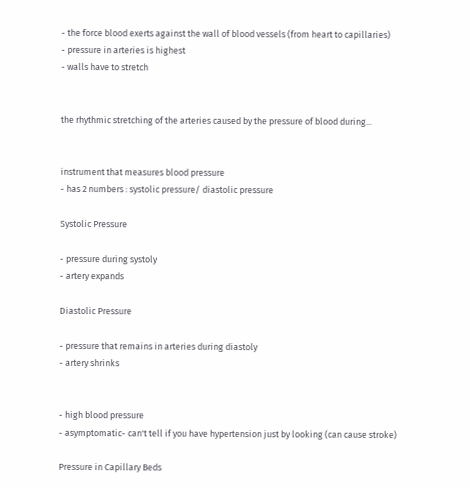- the force blood exerts against the wall of blood vessels (from heart to capillaries)
- pressure in arteries is highest
- walls have to stretch


the rhythmic stretching of the arteries caused by the pressure of blood during...


instrument that measures blood pressure
- has 2 numbers : systolic pressure/ diastolic pressure

Systolic Pressure

- pressure during systoly
- artery expands

Diastolic Pressure

- pressure that remains in arteries during diastoly
- artery shrinks


- high blood pressure
- asymptomatic- can't tell if you have hypertension just by looking (can cause stroke)

Pressure in Capillary Beds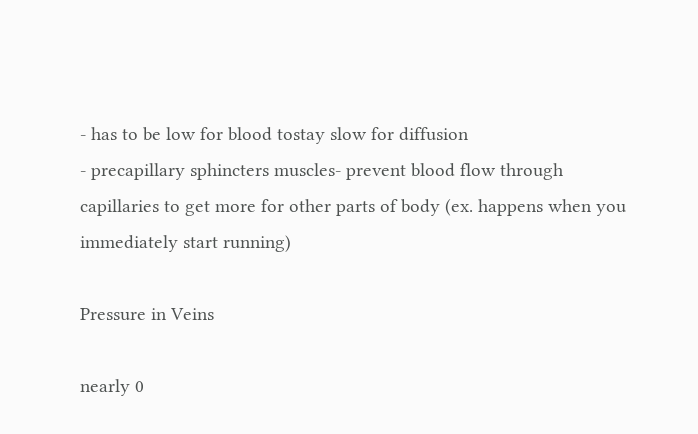- has to be low for blood tostay slow for diffusion
- precapillary sphincters muscles- prevent blood flow through capillaries to get more for other parts of body (ex. happens when you immediately start running)

Pressure in Veins

nearly 0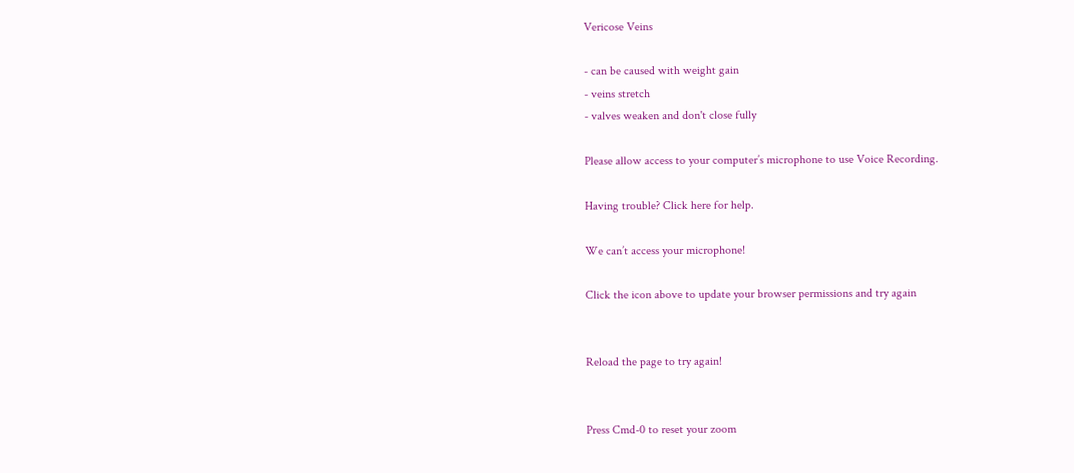Vericose Veins

- can be caused with weight gain
- veins stretch
- valves weaken and don't close fully

Please allow access to your computer’s microphone to use Voice Recording.

Having trouble? Click here for help.

We can’t access your microphone!

Click the icon above to update your browser permissions and try again


Reload the page to try again!


Press Cmd-0 to reset your zoom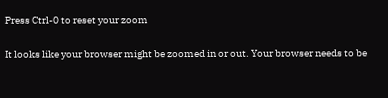Press Ctrl-0 to reset your zoom

It looks like your browser might be zoomed in or out. Your browser needs to be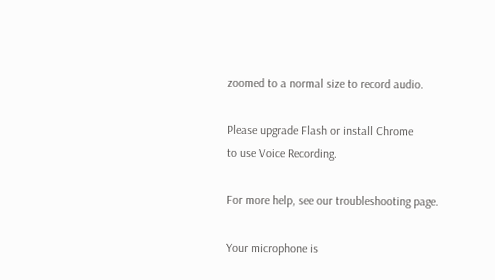zoomed to a normal size to record audio.

Please upgrade Flash or install Chrome
to use Voice Recording.

For more help, see our troubleshooting page.

Your microphone is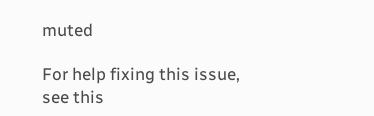muted

For help fixing this issue, see this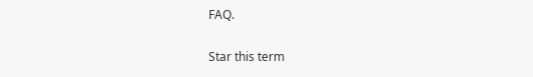FAQ.

Star this term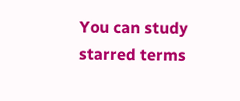You can study starred terms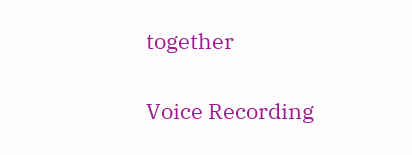together

Voice Recording